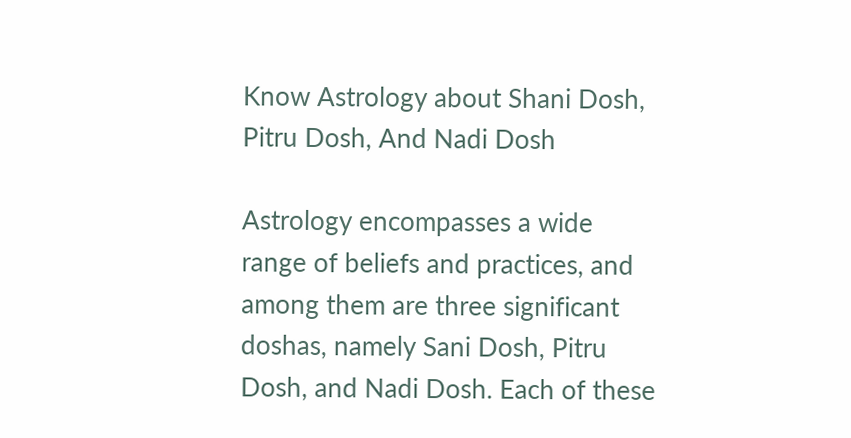Know Astrology about Shani Dosh, Pitru Dosh, And Nadi Dosh

Astrology encompasses a wide range of beliefs and practices, and among them are three significant doshas, namely Sani Dosh, Pitru Dosh, and Nadi Dosh. Each of these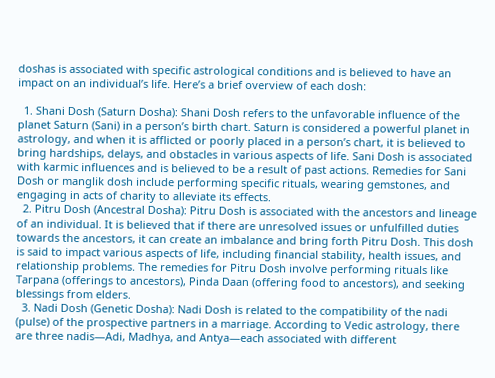doshas is associated with specific astrological conditions and is believed to have an impact on an individual’s life. Here’s a brief overview of each dosh:

  1. Shani Dosh (Saturn Dosha): Shani Dosh refers to the unfavorable influence of the planet Saturn (Sani) in a person’s birth chart. Saturn is considered a powerful planet in astrology, and when it is afflicted or poorly placed in a person’s chart, it is believed to bring hardships, delays, and obstacles in various aspects of life. Sani Dosh is associated with karmic influences and is believed to be a result of past actions. Remedies for Sani Dosh or manglik dosh include performing specific rituals, wearing gemstones, and engaging in acts of charity to alleviate its effects.
  2. Pitru Dosh (Ancestral Dosha): Pitru Dosh is associated with the ancestors and lineage of an individual. It is believed that if there are unresolved issues or unfulfilled duties towards the ancestors, it can create an imbalance and bring forth Pitru Dosh. This dosh is said to impact various aspects of life, including financial stability, health issues, and relationship problems. The remedies for Pitru Dosh involve performing rituals like Tarpana (offerings to ancestors), Pinda Daan (offering food to ancestors), and seeking blessings from elders.
  3. Nadi Dosh (Genetic Dosha): Nadi Dosh is related to the compatibility of the nadi (pulse) of the prospective partners in a marriage. According to Vedic astrology, there are three nadis—Adi, Madhya, and Antya—each associated with different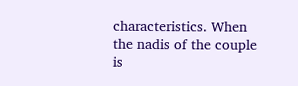characteristics. When the nadis of the couple is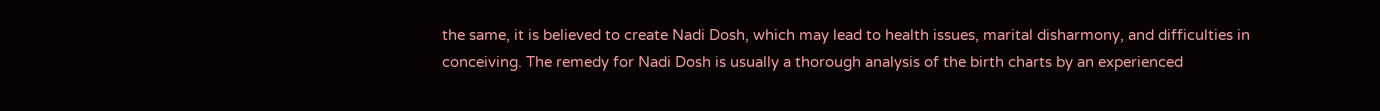the same, it is believed to create Nadi Dosh, which may lead to health issues, marital disharmony, and difficulties in conceiving. The remedy for Nadi Dosh is usually a thorough analysis of the birth charts by an experienced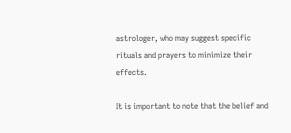astrologer, who may suggest specific rituals and prayers to minimize their effects.

It is important to note that the belief and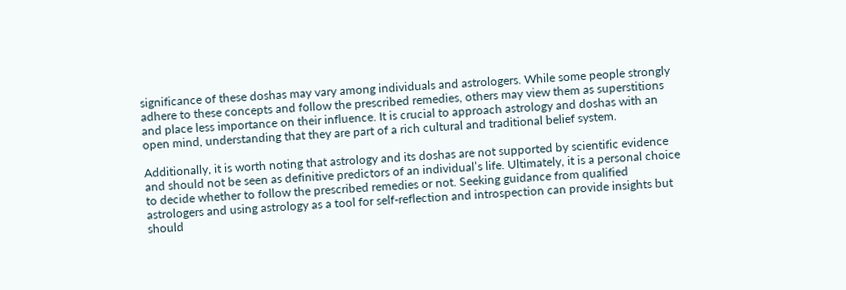significance of these doshas may vary among individuals and astrologers. While some people strongly adhere to these concepts and follow the prescribed remedies, others may view them as superstitions and place less importance on their influence. It is crucial to approach astrology and doshas with an open mind, understanding that they are part of a rich cultural and traditional belief system.

Additionally, it is worth noting that astrology and its doshas are not supported by scientific evidence and should not be seen as definitive predictors of an individual’s life. Ultimately, it is a personal choice to decide whether to follow the prescribed remedies or not. Seeking guidance from qualified astrologers and using astrology as a tool for self-reflection and introspection can provide insights but should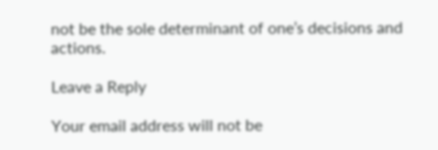not be the sole determinant of one’s decisions and actions.

Leave a Reply

Your email address will not be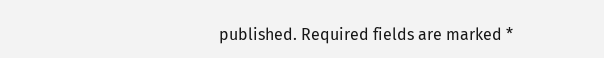published. Required fields are marked *